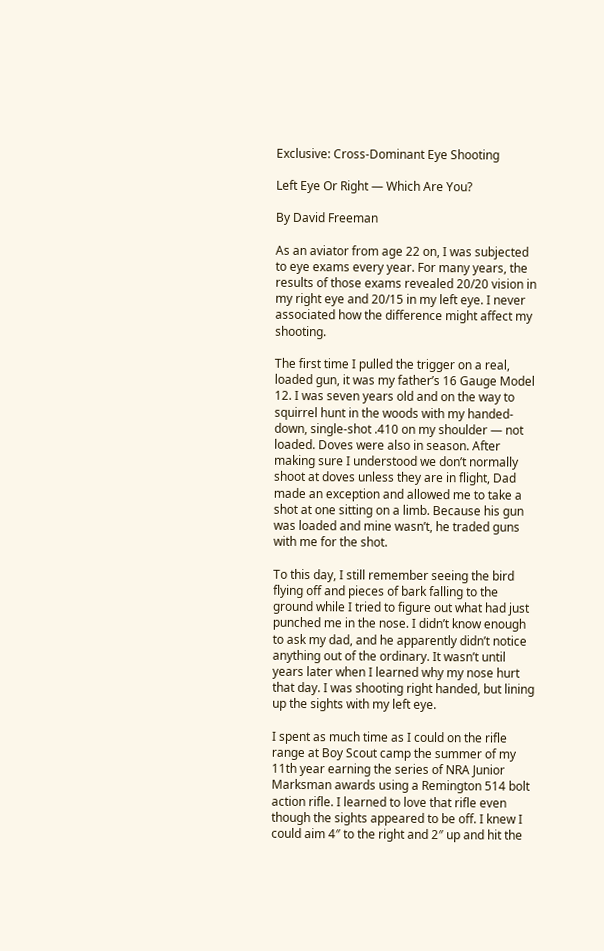Exclusive: Cross-Dominant Eye Shooting

Left Eye Or Right — Which Are You?

By David Freeman

As an aviator from age 22 on, I was subjected to eye exams every year. For many years, the results of those exams revealed 20/20 vision in my right eye and 20/15 in my left eye. I never associated how the difference might affect my shooting.

The first time I pulled the trigger on a real, loaded gun, it was my father’s 16 Gauge Model 12. I was seven years old and on the way to squirrel hunt in the woods with my handed-down, single-shot .410 on my shoulder — not loaded. Doves were also in season. After making sure I understood we don’t normally shoot at doves unless they are in flight, Dad made an exception and allowed me to take a shot at one sitting on a limb. Because his gun was loaded and mine wasn’t, he traded guns with me for the shot.

To this day, I still remember seeing the bird flying off and pieces of bark falling to the ground while I tried to figure out what had just punched me in the nose. I didn’t know enough to ask my dad, and he apparently didn’t notice anything out of the ordinary. It wasn’t until years later when I learned why my nose hurt that day. I was shooting right handed, but lining up the sights with my left eye.

I spent as much time as I could on the rifle range at Boy Scout camp the summer of my 11th year earning the series of NRA Junior Marksman awards using a Remington 514 bolt action rifle. I learned to love that rifle even though the sights appeared to be off. I knew I could aim 4″ to the right and 2″ up and hit the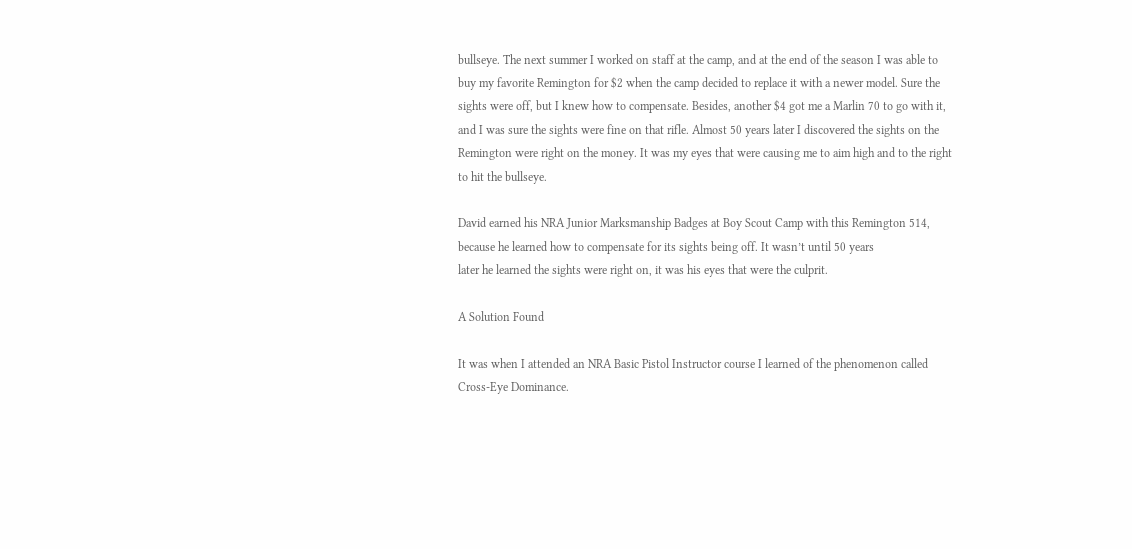bullseye. The next summer I worked on staff at the camp, and at the end of the season I was able to buy my favorite Remington for $2 when the camp decided to replace it with a newer model. Sure the sights were off, but I knew how to compensate. Besides, another $4 got me a Marlin 70 to go with it, and I was sure the sights were fine on that rifle. Almost 50 years later I discovered the sights on the Remington were right on the money. It was my eyes that were causing me to aim high and to the right to hit the bullseye.

David earned his NRA Junior Marksmanship Badges at Boy Scout Camp with this Remington 514,
because he learned how to compensate for its sights being off. It wasn’t until 50 years
later he learned the sights were right on, it was his eyes that were the culprit.

A Solution Found

It was when I attended an NRA Basic Pistol Instructor course I learned of the phenomenon called Cross-Eye Dominance.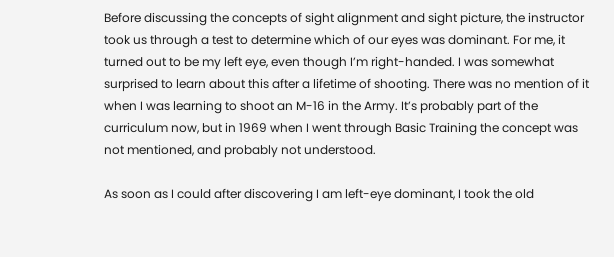Before discussing the concepts of sight alignment and sight picture, the instructor took us through a test to determine which of our eyes was dominant. For me, it turned out to be my left eye, even though I’m right-handed. I was somewhat surprised to learn about this after a lifetime of shooting. There was no mention of it when I was learning to shoot an M-16 in the Army. It’s probably part of the curriculum now, but in 1969 when I went through Basic Training the concept was not mentioned, and probably not understood.

As soon as I could after discovering I am left-eye dominant, I took the old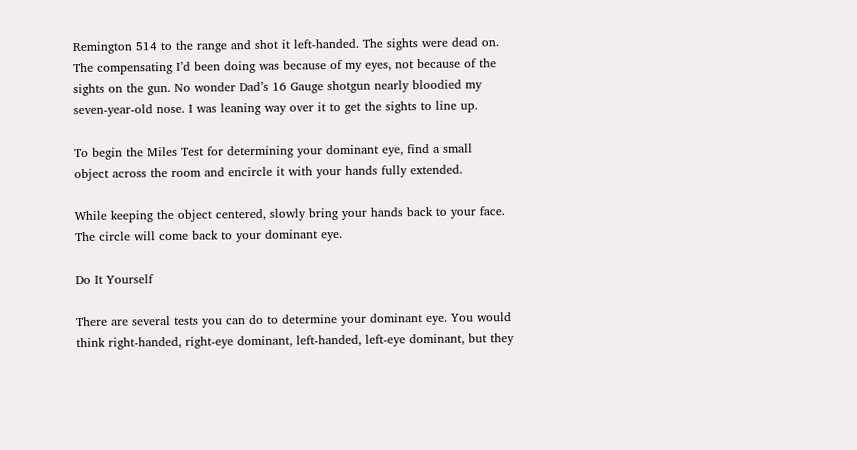Remington 514 to the range and shot it left-handed. The sights were dead on. The compensating I’d been doing was because of my eyes, not because of the sights on the gun. No wonder Dad’s 16 Gauge shotgun nearly bloodied my seven-year-old nose. I was leaning way over it to get the sights to line up.

To begin the Miles Test for determining your dominant eye, find a small
object across the room and encircle it with your hands fully extended.

While keeping the object centered, slowly bring your hands back to your face.
The circle will come back to your dominant eye.

Do It Yourself

There are several tests you can do to determine your dominant eye. You would think right-handed, right-eye dominant, left-handed, left-eye dominant, but they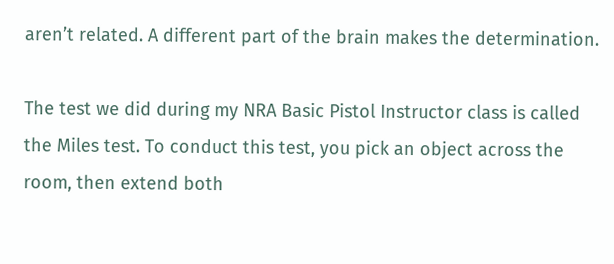aren’t related. A different part of the brain makes the determination.

The test we did during my NRA Basic Pistol Instructor class is called the Miles test. To conduct this test, you pick an object across the room, then extend both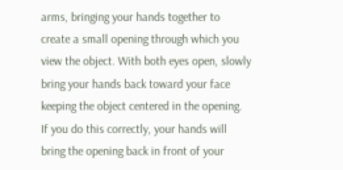arms, bringing your hands together to create a small opening through which you view the object. With both eyes open, slowly bring your hands back toward your face keeping the object centered in the opening. If you do this correctly, your hands will bring the opening back in front of your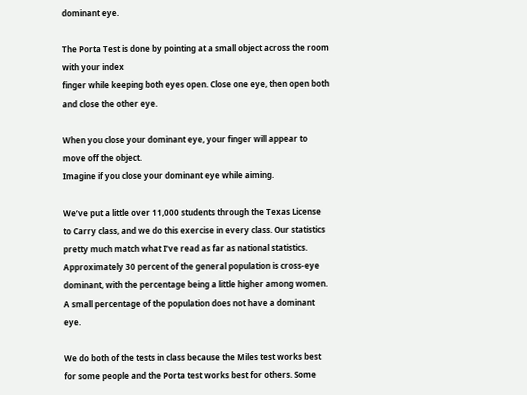dominant eye.

The Porta Test is done by pointing at a small object across the room with your index
finger while keeping both eyes open. Close one eye, then open both and close the other eye.

When you close your dominant eye, your finger will appear to move off the object.
Imagine if you close your dominant eye while aiming.

We’ve put a little over 11,000 students through the Texas License to Carry class, and we do this exercise in every class. Our statistics pretty much match what I’ve read as far as national statistics. Approximately 30 percent of the general population is cross-eye dominant, with the percentage being a little higher among women. A small percentage of the population does not have a dominant eye.

We do both of the tests in class because the Miles test works best for some people and the Porta test works best for others. Some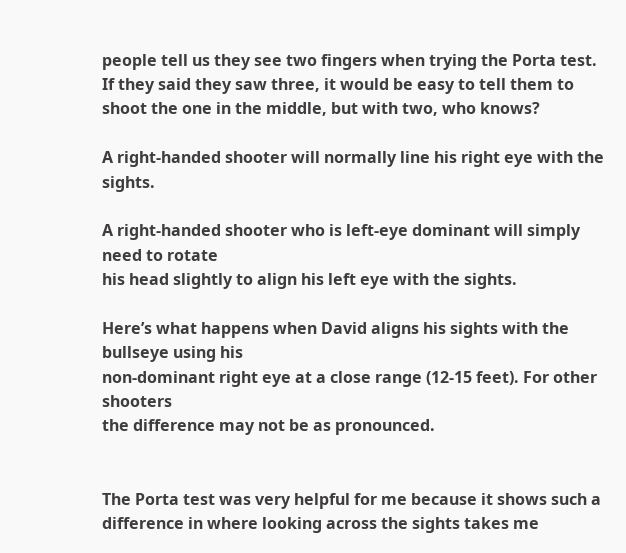people tell us they see two fingers when trying the Porta test. If they said they saw three, it would be easy to tell them to shoot the one in the middle, but with two, who knows?

A right-handed shooter will normally line his right eye with the sights.

A right-handed shooter who is left-eye dominant will simply need to rotate
his head slightly to align his left eye with the sights.

Here’s what happens when David aligns his sights with the bullseye using his
non-dominant right eye at a close range (12-15 feet). For other shooters
the difference may not be as pronounced.


The Porta test was very helpful for me because it shows such a difference in where looking across the sights takes me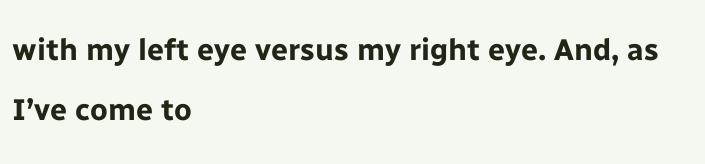with my left eye versus my right eye. And, as I’ve come to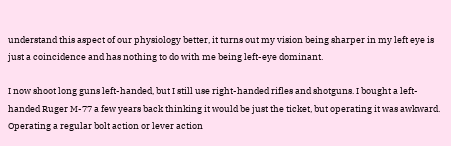understand this aspect of our physiology better, it turns out my vision being sharper in my left eye is just a coincidence and has nothing to do with me being left-eye dominant.

I now shoot long guns left-handed, but I still use right-handed rifles and shotguns. I bought a left-handed Ruger M-77 a few years back thinking it would be just the ticket, but operating it was awkward. Operating a regular bolt action or lever action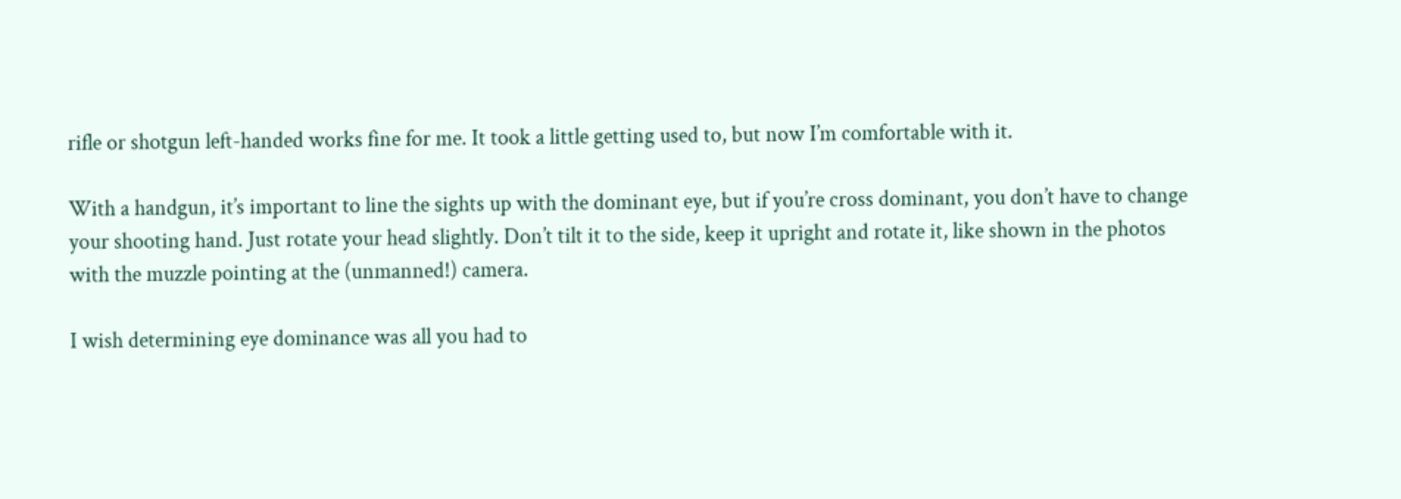rifle or shotgun left-handed works fine for me. It took a little getting used to, but now I’m comfortable with it.

With a handgun, it’s important to line the sights up with the dominant eye, but if you’re cross dominant, you don’t have to change your shooting hand. Just rotate your head slightly. Don’t tilt it to the side, keep it upright and rotate it, like shown in the photos with the muzzle pointing at the (unmanned!) camera.

I wish determining eye dominance was all you had to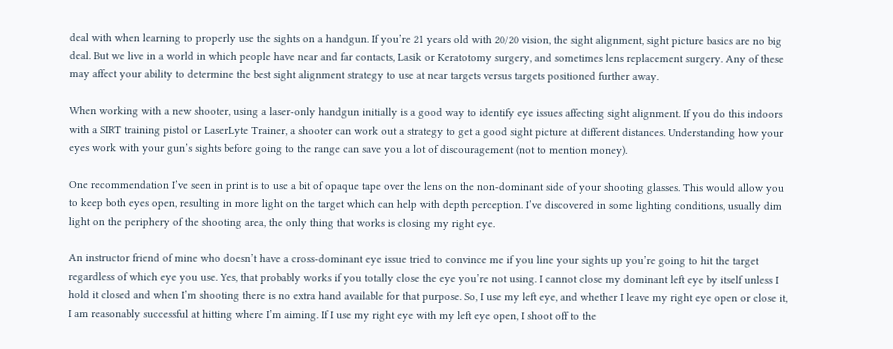deal with when learning to properly use the sights on a handgun. If you’re 21 years old with 20/20 vision, the sight alignment, sight picture basics are no big deal. But we live in a world in which people have near and far contacts, Lasik or Keratotomy surgery, and sometimes lens replacement surgery. Any of these may affect your ability to determine the best sight alignment strategy to use at near targets versus targets positioned further away.

When working with a new shooter, using a laser-only handgun initially is a good way to identify eye issues affecting sight alignment. If you do this indoors with a SIRT training pistol or LaserLyte Trainer, a shooter can work out a strategy to get a good sight picture at different distances. Understanding how your eyes work with your gun’s sights before going to the range can save you a lot of discouragement (not to mention money).

One recommendation I’ve seen in print is to use a bit of opaque tape over the lens on the non-dominant side of your shooting glasses. This would allow you to keep both eyes open, resulting in more light on the target which can help with depth perception. I’ve discovered in some lighting conditions, usually dim light on the periphery of the shooting area, the only thing that works is closing my right eye.

An instructor friend of mine who doesn’t have a cross-dominant eye issue tried to convince me if you line your sights up you’re going to hit the target regardless of which eye you use. Yes, that probably works if you totally close the eye you’re not using. I cannot close my dominant left eye by itself unless I hold it closed and when I’m shooting there is no extra hand available for that purpose. So, I use my left eye, and whether I leave my right eye open or close it, I am reasonably successful at hitting where I’m aiming. If I use my right eye with my left eye open, I shoot off to the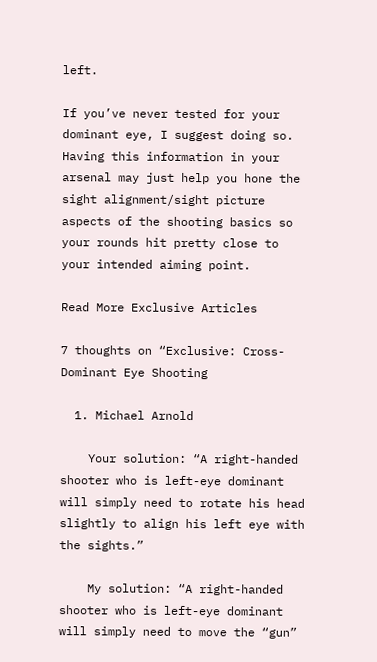left.

If you’ve never tested for your dominant eye, I suggest doing so. Having this information in your arsenal may just help you hone the sight alignment/sight picture aspects of the shooting basics so your rounds hit pretty close to your intended aiming point.

Read More Exclusive Articles

7 thoughts on “Exclusive: Cross-Dominant Eye Shooting

  1. Michael Arnold

    Your solution: “A right-handed shooter who is left-eye dominant will simply need to rotate his head slightly to align his left eye with the sights.”

    My solution: “A right-handed shooter who is left-eye dominant will simply need to move the “gun”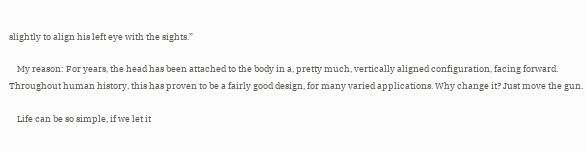slightly to align his left eye with the sights.”

    My reason: For years, the head has been attached to the body in a, pretty much, vertically aligned configuration, facing forward. Throughout human history, this has proven to be a fairly good design, for many varied applications. Why change it? Just move the gun.

    Life can be so simple, if we let it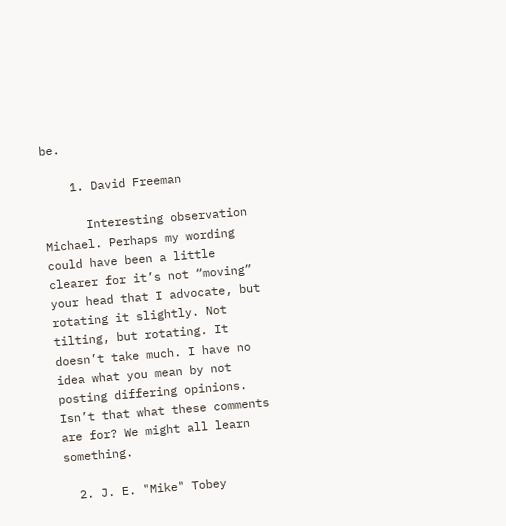be.

    1. David Freeman

      Interesting observation Michael. Perhaps my wording could have been a little clearer for it’s not “moving” your head that I advocate, but rotating it slightly. Not tilting, but rotating. It doesn’t take much. I have no idea what you mean by not posting differing opinions. Isn’t that what these comments are for? We might all learn something.

  2. J. E. "Mike" Tobey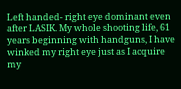Left handed- right eye dominant even after LASIK. My whole shooting life, 61 years beginning with handguns, I have winked my right eye just as I acquire my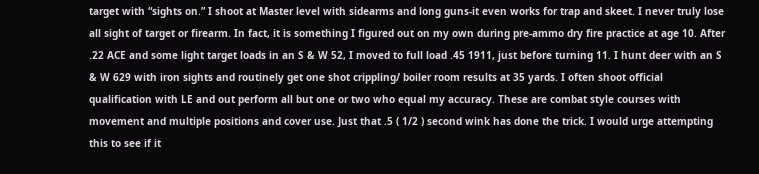target with “sights on.” I shoot at Master level with sidearms and long guns-it even works for trap and skeet. I never truly lose all sight of target or firearm. In fact, it is something I figured out on my own during pre-ammo dry fire practice at age 10. After .22 ACE and some light target loads in an S & W 52, I moved to full load .45 1911, just before turning 11. I hunt deer with an S & W 629 with iron sights and routinely get one shot crippling/ boiler room results at 35 yards. I often shoot official qualification with LE and out perform all but one or two who equal my accuracy. These are combat style courses with movement and multiple positions and cover use. Just that .5 ( 1/2 ) second wink has done the trick. I would urge attempting this to see if it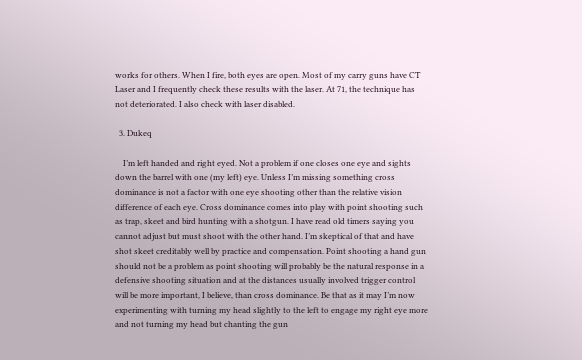works for others. When I fire, both eyes are open. Most of my carry guns have CT Laser and I frequently check these results with the laser. At 71, the technique has not deteriorated. I also check with laser disabled.

  3. Dukeq

    I’m left handed and right eyed. Not a problem if one closes one eye and sights down the barrel with one (my left) eye. Unless I’m missing something cross dominance is not a factor with one eye shooting other than the relative vision difference of each eye. Cross dominance comes into play with point shooting such as trap, skeet and bird hunting with a shotgun. I have read old timers saying you cannot adjust but must shoot with the other hand. I’m skeptical of that and have shot skeet creditably well by practice and compensation. Point shooting a hand gun should not be a problem as point shooting will probably be the natural response in a defensive shooting situation and at the distances usually involved trigger control will be more important, I believe, than cross dominance. Be that as it may I’m now experimenting with turning my head slightly to the left to engage my right eye more and not turning my head but chanting the gun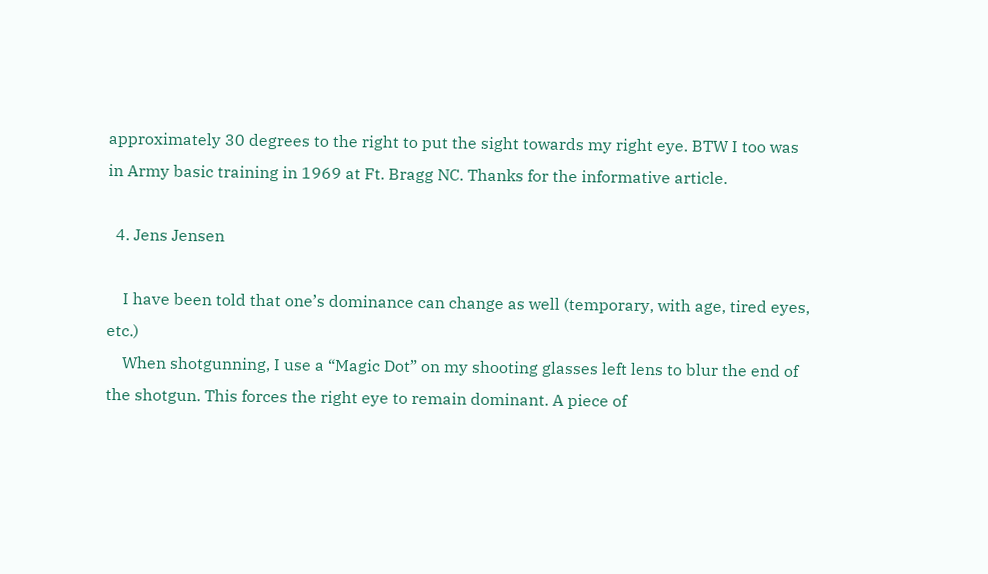approximately 30 degrees to the right to put the sight towards my right eye. BTW I too was in Army basic training in 1969 at Ft. Bragg NC. Thanks for the informative article.

  4. Jens Jensen

    I have been told that one’s dominance can change as well (temporary, with age, tired eyes, etc.)
    When shotgunning, I use a “Magic Dot” on my shooting glasses left lens to blur the end of the shotgun. This forces the right eye to remain dominant. A piece of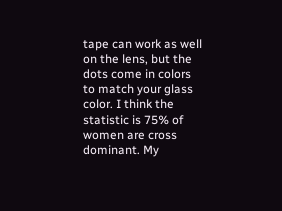tape can work as well on the lens, but the dots come in colors to match your glass color. I think the statistic is 75% of women are cross dominant. My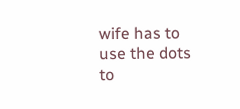wife has to use the dots to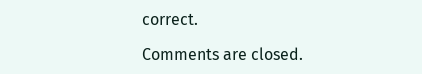correct.

Comments are closed.